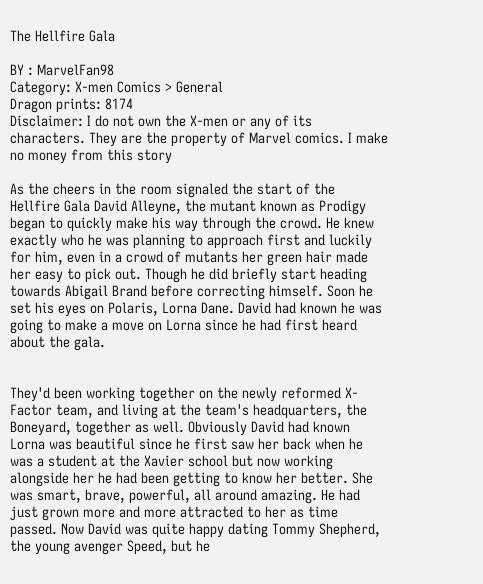The Hellfire Gala

BY : MarvelFan98
Category: X-men Comics > General
Dragon prints: 8174
Disclaimer: I do not own the X-men or any of its characters. They are the property of Marvel comics. I make no money from this story

As the cheers in the room signaled the start of the Hellfire Gala David Alleyne, the mutant known as Prodigy began to quickly make his way through the crowd. He knew exactly who he was planning to approach first and luckily for him, even in a crowd of mutants her green hair made her easy to pick out. Though he did briefly start heading towards Abigail Brand before correcting himself. Soon he set his eyes on Polaris, Lorna Dane. David had known he was going to make a move on Lorna since he had first heard about the gala.


They'd been working together on the newly reformed X-Factor team, and living at the team's headquarters, the Boneyard, together as well. Obviously David had known Lorna was beautiful since he first saw her back when he was a student at the Xavier school but now working alongside her he had been getting to know her better. She was smart, brave, powerful, all around amazing. He had just grown more and more attracted to her as time passed. Now David was quite happy dating Tommy Shepherd, the young avenger Speed, but he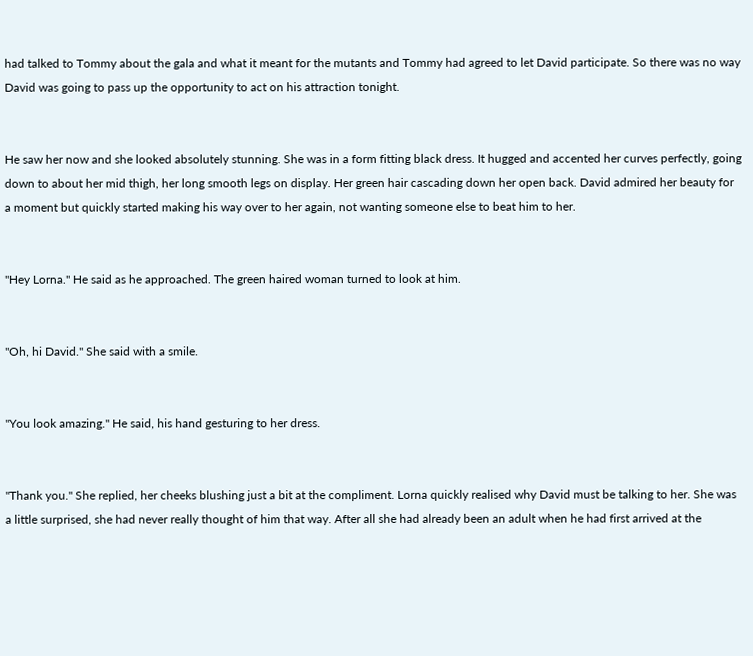had talked to Tommy about the gala and what it meant for the mutants and Tommy had agreed to let David participate. So there was no way David was going to pass up the opportunity to act on his attraction tonight.


He saw her now and she looked absolutely stunning. She was in a form fitting black dress. It hugged and accented her curves perfectly, going down to about her mid thigh, her long smooth legs on display. Her green hair cascading down her open back. David admired her beauty for a moment but quickly started making his way over to her again, not wanting someone else to beat him to her.


"Hey Lorna." He said as he approached. The green haired woman turned to look at him.


"Oh, hi David." She said with a smile.


"You look amazing." He said, his hand gesturing to her dress.


"Thank you." She replied, her cheeks blushing just a bit at the compliment. Lorna quickly realised why David must be talking to her. She was a little surprised, she had never really thought of him that way. After all she had already been an adult when he had first arrived at the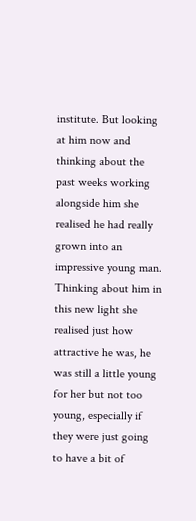institute. But looking at him now and thinking about the past weeks working alongside him she realised he had really grown into an impressive young man. Thinking about him in this new light she realised just how attractive he was, he was still a little young for her but not too young, especially if they were just going to have a bit of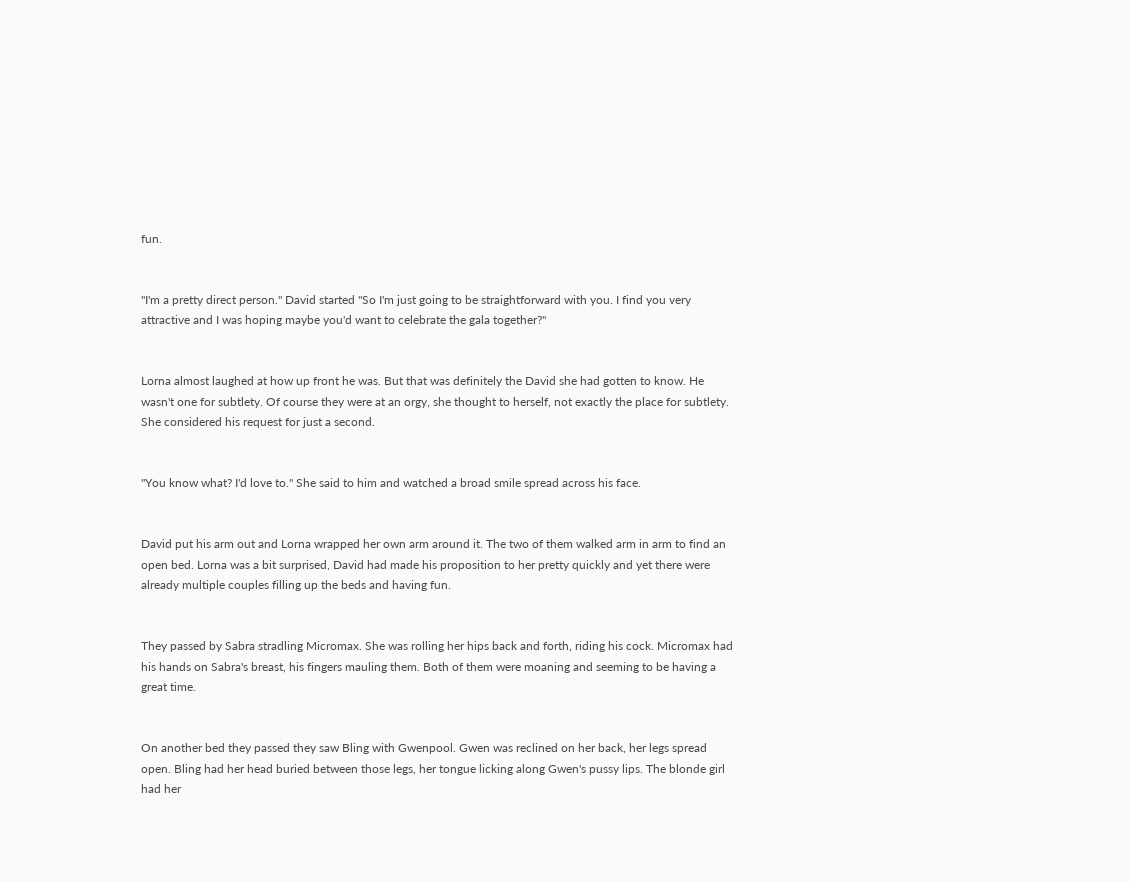fun.


"I'm a pretty direct person." David started "So I'm just going to be straightforward with you. I find you very attractive and I was hoping maybe you'd want to celebrate the gala together?"


Lorna almost laughed at how up front he was. But that was definitely the David she had gotten to know. He wasn't one for subtlety. Of course they were at an orgy, she thought to herself, not exactly the place for subtlety. She considered his request for just a second.


"You know what? I'd love to." She said to him and watched a broad smile spread across his face.


David put his arm out and Lorna wrapped her own arm around it. The two of them walked arm in arm to find an open bed. Lorna was a bit surprised, David had made his proposition to her pretty quickly and yet there were already multiple couples filling up the beds and having fun.


They passed by Sabra stradling Micromax. She was rolling her hips back and forth, riding his cock. Micromax had his hands on Sabra's breast, his fingers mauling them. Both of them were moaning and seeming to be having a great time.


On another bed they passed they saw Bling with Gwenpool. Gwen was reclined on her back, her legs spread open. Bling had her head buried between those legs, her tongue licking along Gwen's pussy lips. The blonde girl had her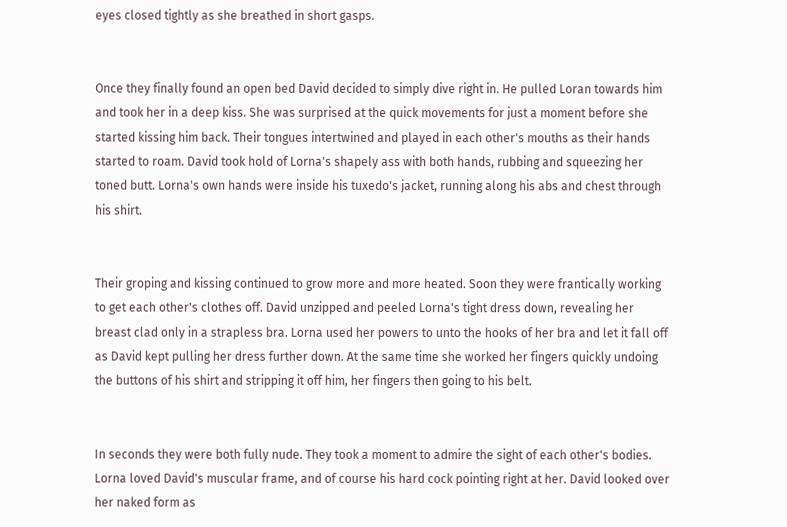eyes closed tightly as she breathed in short gasps.


Once they finally found an open bed David decided to simply dive right in. He pulled Loran towards him and took her in a deep kiss. She was surprised at the quick movements for just a moment before she started kissing him back. Their tongues intertwined and played in each other's mouths as their hands started to roam. David took hold of Lorna's shapely ass with both hands, rubbing and squeezing her toned butt. Lorna's own hands were inside his tuxedo's jacket, running along his abs and chest through his shirt.


Their groping and kissing continued to grow more and more heated. Soon they were frantically working to get each other's clothes off. David unzipped and peeled Lorna's tight dress down, revealing her breast clad only in a strapless bra. Lorna used her powers to unto the hooks of her bra and let it fall off as David kept pulling her dress further down. At the same time she worked her fingers quickly undoing the buttons of his shirt and stripping it off him, her fingers then going to his belt.


In seconds they were both fully nude. They took a moment to admire the sight of each other's bodies. Lorna loved David's muscular frame, and of course his hard cock pointing right at her. David looked over her naked form as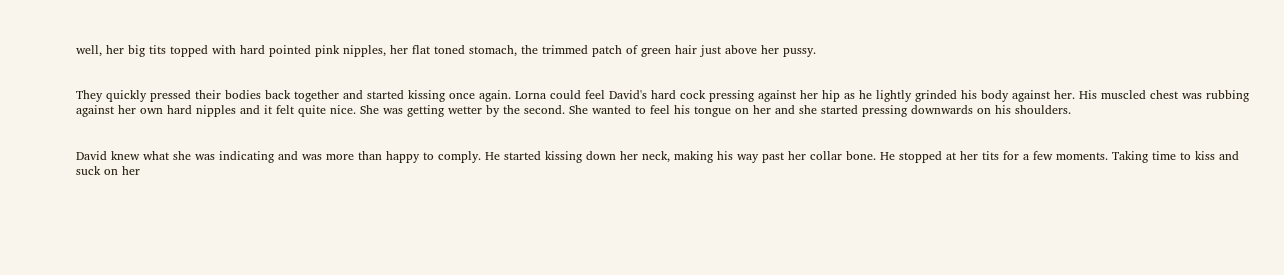well, her big tits topped with hard pointed pink nipples, her flat toned stomach, the trimmed patch of green hair just above her pussy.


They quickly pressed their bodies back together and started kissing once again. Lorna could feel David's hard cock pressing against her hip as he lightly grinded his body against her. His muscled chest was rubbing against her own hard nipples and it felt quite nice. She was getting wetter by the second. She wanted to feel his tongue on her and she started pressing downwards on his shoulders.


David knew what she was indicating and was more than happy to comply. He started kissing down her neck, making his way past her collar bone. He stopped at her tits for a few moments. Taking time to kiss and suck on her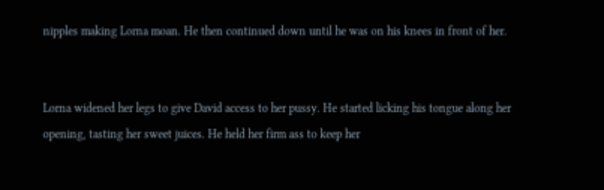nipples making Lorna moan. He then continued down until he was on his knees in front of her.


Lorna widened her legs to give David access to her pussy. He started licking his tongue along her opening, tasting her sweet juices. He held her firm ass to keep her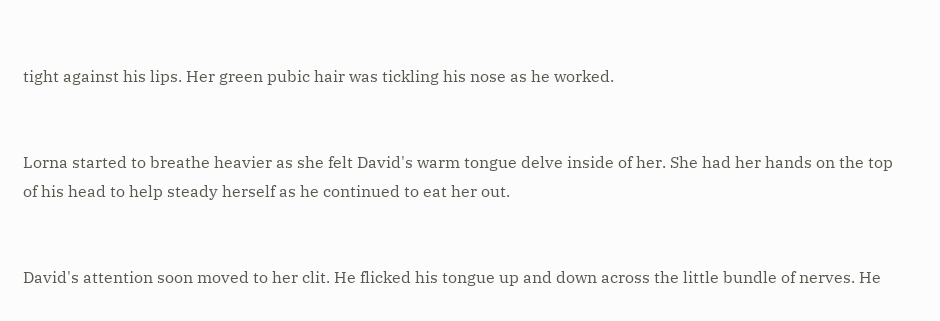tight against his lips. Her green pubic hair was tickling his nose as he worked.


Lorna started to breathe heavier as she felt David's warm tongue delve inside of her. She had her hands on the top of his head to help steady herself as he continued to eat her out.


David's attention soon moved to her clit. He flicked his tongue up and down across the little bundle of nerves. He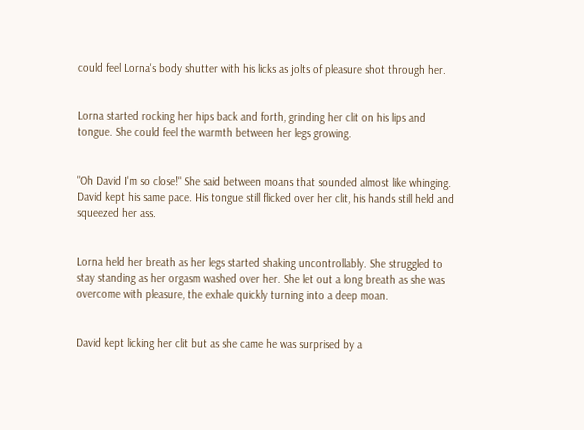could feel Lorna's body shutter with his licks as jolts of pleasure shot through her.


Lorna started rocking her hips back and forth, grinding her clit on his lips and tongue. She could feel the warmth between her legs growing.


"Oh David I'm so close!" She said between moans that sounded almost like whinging. David kept his same pace. His tongue still flicked over her clit, his hands still held and squeezed her ass.


Lorna held her breath as her legs started shaking uncontrollably. She struggled to stay standing as her orgasm washed over her. She let out a long breath as she was overcome with pleasure, the exhale quickly turning into a deep moan.


David kept licking her clit but as she came he was surprised by a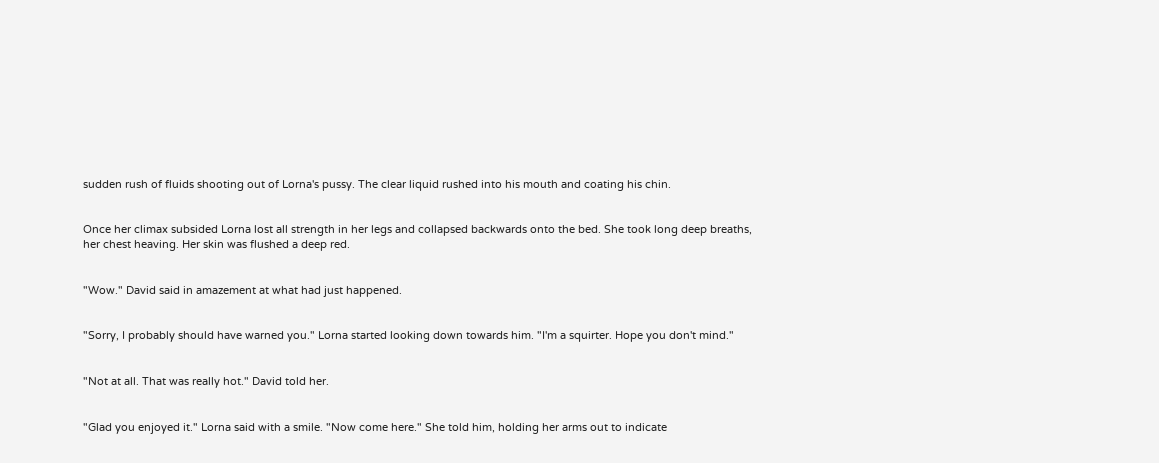sudden rush of fluids shooting out of Lorna's pussy. The clear liquid rushed into his mouth and coating his chin.


Once her climax subsided Lorna lost all strength in her legs and collapsed backwards onto the bed. She took long deep breaths, her chest heaving. Her skin was flushed a deep red.


"Wow." David said in amazement at what had just happened.


"Sorry, I probably should have warned you." Lorna started looking down towards him. "I'm a squirter. Hope you don't mind."


"Not at all. That was really hot." David told her.


"Glad you enjoyed it." Lorna said with a smile. "Now come here." She told him, holding her arms out to indicate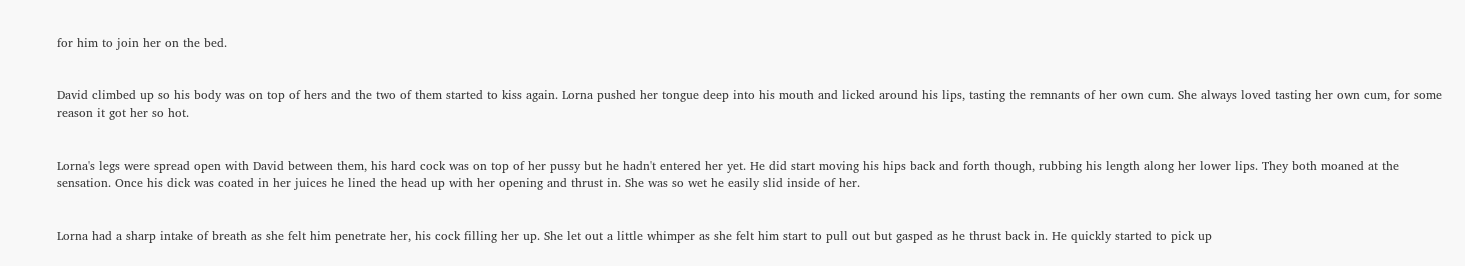for him to join her on the bed.


David climbed up so his body was on top of hers and the two of them started to kiss again. Lorna pushed her tongue deep into his mouth and licked around his lips, tasting the remnants of her own cum. She always loved tasting her own cum, for some reason it got her so hot.


Lorna's legs were spread open with David between them, his hard cock was on top of her pussy but he hadn't entered her yet. He did start moving his hips back and forth though, rubbing his length along her lower lips. They both moaned at the sensation. Once his dick was coated in her juices he lined the head up with her opening and thrust in. She was so wet he easily slid inside of her.


Lorna had a sharp intake of breath as she felt him penetrate her, his cock filling her up. She let out a little whimper as she felt him start to pull out but gasped as he thrust back in. He quickly started to pick up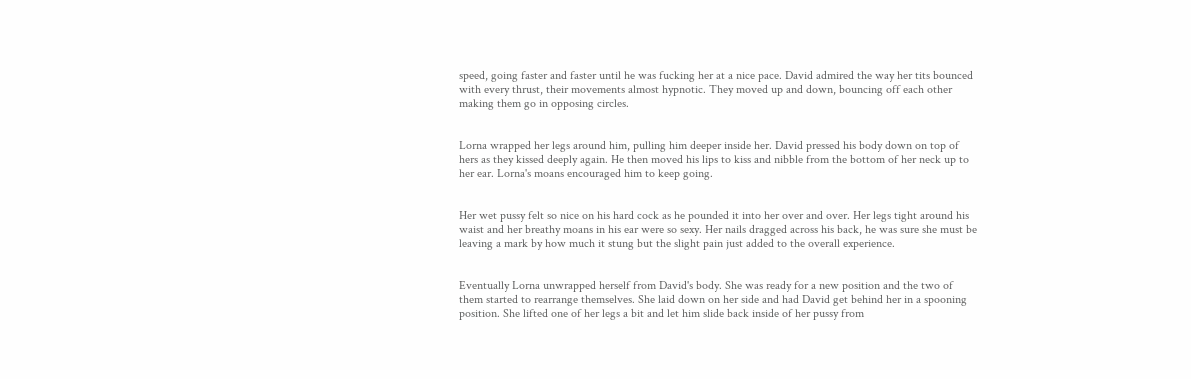speed, going faster and faster until he was fucking her at a nice pace. David admired the way her tits bounced with every thrust, their movements almost hypnotic. They moved up and down, bouncing off each other making them go in opposing circles.


Lorna wrapped her legs around him, pulling him deeper inside her. David pressed his body down on top of hers as they kissed deeply again. He then moved his lips to kiss and nibble from the bottom of her neck up to her ear. Lorna's moans encouraged him to keep going.


Her wet pussy felt so nice on his hard cock as he pounded it into her over and over. Her legs tight around his waist and her breathy moans in his ear were so sexy. Her nails dragged across his back, he was sure she must be leaving a mark by how much it stung but the slight pain just added to the overall experience.


Eventually Lorna unwrapped herself from David's body. She was ready for a new position and the two of them started to rearrange themselves. She laid down on her side and had David get behind her in a spooning position. She lifted one of her legs a bit and let him slide back inside of her pussy from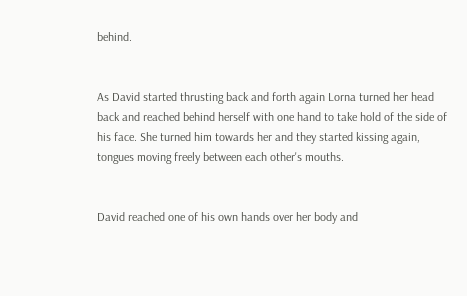behind.


As David started thrusting back and forth again Lorna turned her head back and reached behind herself with one hand to take hold of the side of his face. She turned him towards her and they started kissing again, tongues moving freely between each other's mouths.


David reached one of his own hands over her body and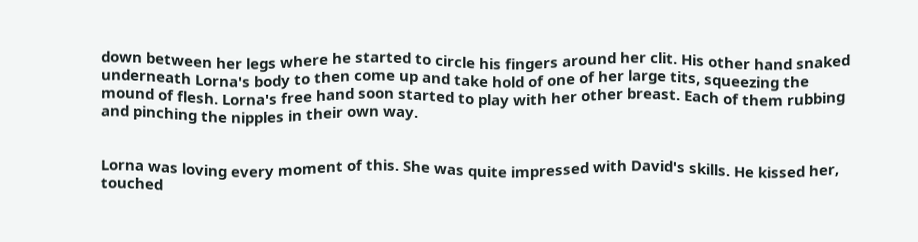down between her legs where he started to circle his fingers around her clit. His other hand snaked underneath Lorna's body to then come up and take hold of one of her large tits, squeezing the mound of flesh. Lorna's free hand soon started to play with her other breast. Each of them rubbing and pinching the nipples in their own way.


Lorna was loving every moment of this. She was quite impressed with David's skills. He kissed her, touched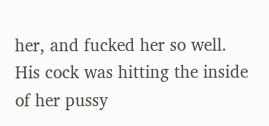her, and fucked her so well. His cock was hitting the inside of her pussy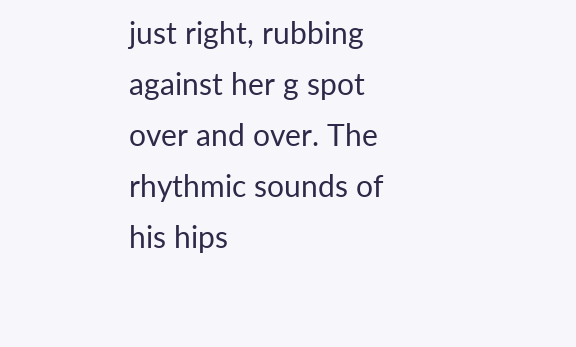just right, rubbing against her g spot over and over. The rhythmic sounds of his hips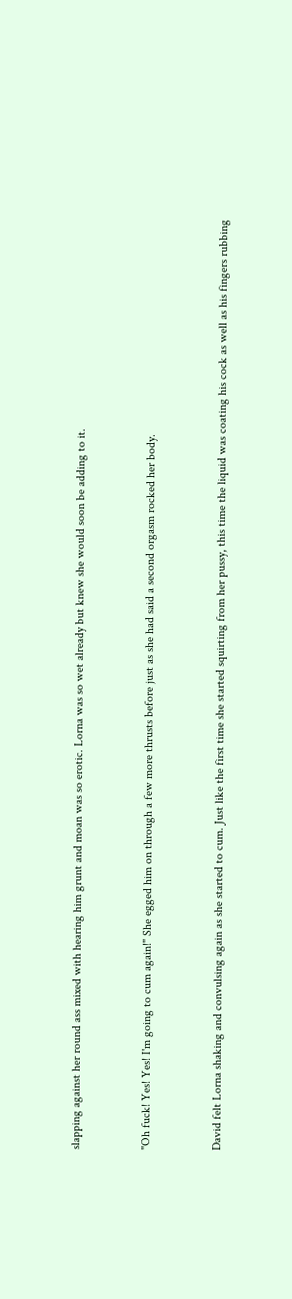slapping against her round ass mixed with hearing him grunt and moan was so erotic. Lorna was so wet already but knew she would soon be adding to it.


"Oh fuck! Yes! Yes! I'm going to cum again!" She egged him on through a few more thrusts before just as she had said a second orgasm rocked her body.


David felt Lorna shaking and convulsing again as she started to cum. Just like the first time she started squirting from her pussy, this time the liquid was coating his cock as well as his fingers rubbing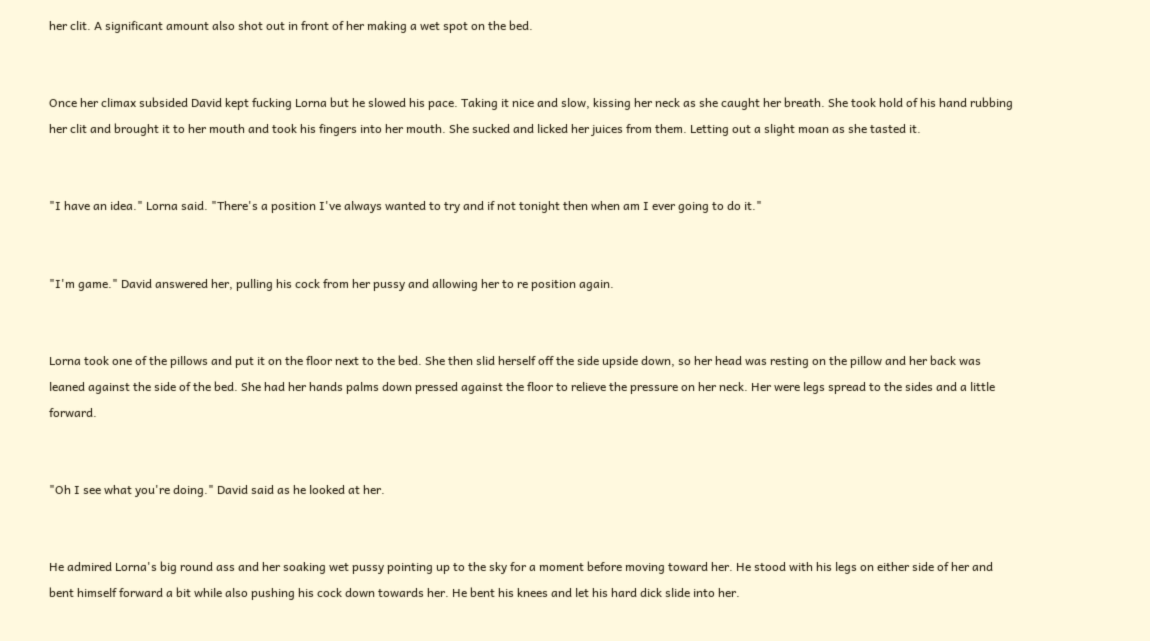her clit. A significant amount also shot out in front of her making a wet spot on the bed.


Once her climax subsided David kept fucking Lorna but he slowed his pace. Taking it nice and slow, kissing her neck as she caught her breath. She took hold of his hand rubbing her clit and brought it to her mouth and took his fingers into her mouth. She sucked and licked her juices from them. Letting out a slight moan as she tasted it.


"I have an idea." Lorna said. "There's a position I've always wanted to try and if not tonight then when am I ever going to do it."


"I'm game." David answered her, pulling his cock from her pussy and allowing her to re position again.


Lorna took one of the pillows and put it on the floor next to the bed. She then slid herself off the side upside down, so her head was resting on the pillow and her back was leaned against the side of the bed. She had her hands palms down pressed against the floor to relieve the pressure on her neck. Her were legs spread to the sides and a little forward.


"Oh I see what you're doing." David said as he looked at her.


He admired Lorna's big round ass and her soaking wet pussy pointing up to the sky for a moment before moving toward her. He stood with his legs on either side of her and bent himself forward a bit while also pushing his cock down towards her. He bent his knees and let his hard dick slide into her.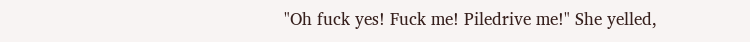"Oh fuck yes! Fuck me! Piledrive me!" She yelled,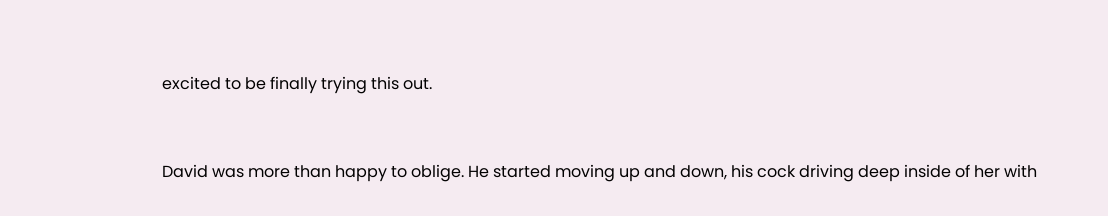excited to be finally trying this out.


David was more than happy to oblige. He started moving up and down, his cock driving deep inside of her with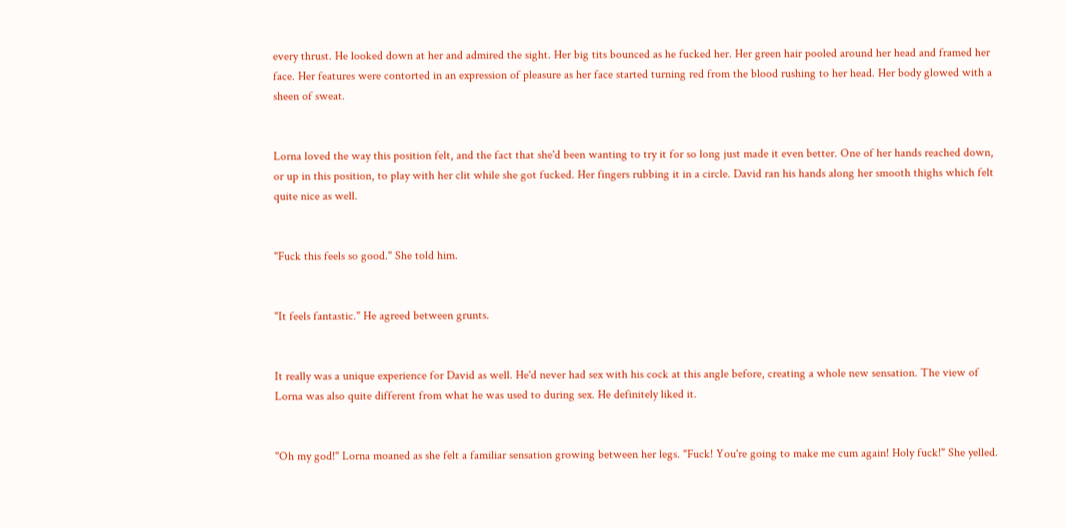every thrust. He looked down at her and admired the sight. Her big tits bounced as he fucked her. Her green hair pooled around her head and framed her face. Her features were contorted in an expression of pleasure as her face started turning red from the blood rushing to her head. Her body glowed with a sheen of sweat.


Lorna loved the way this position felt, and the fact that she'd been wanting to try it for so long just made it even better. One of her hands reached down, or up in this position, to play with her clit while she got fucked. Her fingers rubbing it in a circle. David ran his hands along her smooth thighs which felt quite nice as well.


"Fuck this feels so good." She told him.


"It feels fantastic." He agreed between grunts.


It really was a unique experience for David as well. He'd never had sex with his cock at this angle before, creating a whole new sensation. The view of Lorna was also quite different from what he was used to during sex. He definitely liked it.


"Oh my god!" Lorna moaned as she felt a familiar sensation growing between her legs. "Fuck! You're going to make me cum again! Holy fuck!" She yelled.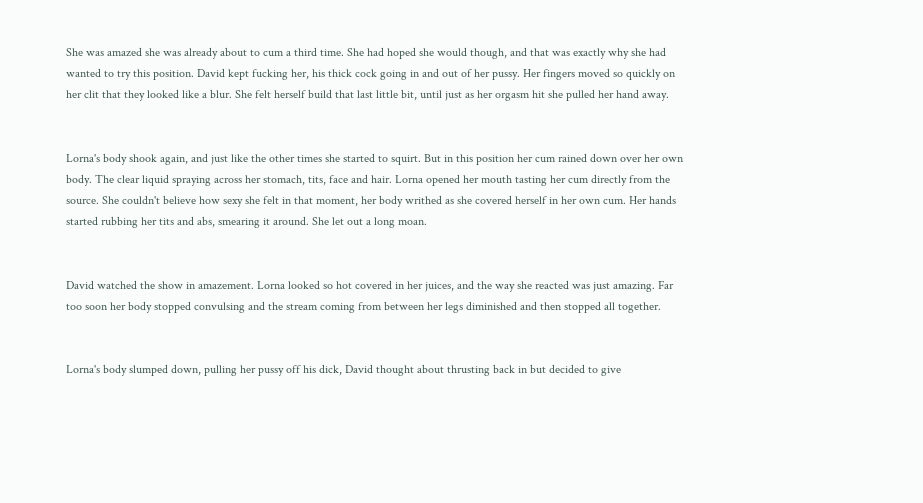She was amazed she was already about to cum a third time. She had hoped she would though, and that was exactly why she had wanted to try this position. David kept fucking her, his thick cock going in and out of her pussy. Her fingers moved so quickly on her clit that they looked like a blur. She felt herself build that last little bit, until just as her orgasm hit she pulled her hand away.


Lorna's body shook again, and just like the other times she started to squirt. But in this position her cum rained down over her own body. The clear liquid spraying across her stomach, tits, face and hair. Lorna opened her mouth tasting her cum directly from the source. She couldn't believe how sexy she felt in that moment, her body writhed as she covered herself in her own cum. Her hands started rubbing her tits and abs, smearing it around. She let out a long moan.


David watched the show in amazement. Lorna looked so hot covered in her juices, and the way she reacted was just amazing. Far too soon her body stopped convulsing and the stream coming from between her legs diminished and then stopped all together.


Lorna's body slumped down, pulling her pussy off his dick, David thought about thrusting back in but decided to give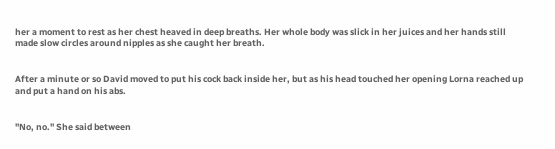her a moment to rest as her chest heaved in deep breaths. Her whole body was slick in her juices and her hands still made slow circles around nipples as she caught her breath.


After a minute or so David moved to put his cock back inside her, but as his head touched her opening Lorna reached up and put a hand on his abs.


"No, no." She said between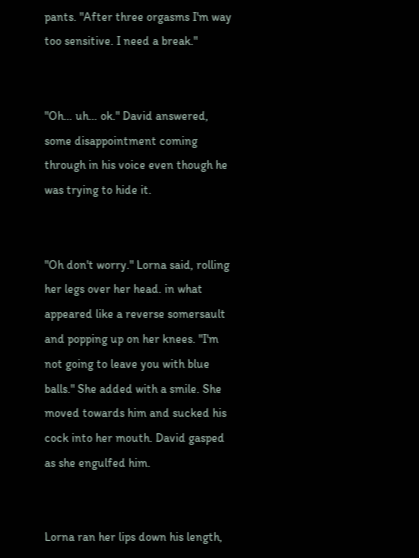pants. "After three orgasms I'm way too sensitive. I need a break."


"Oh… uh… ok." David answered, some disappointment coming through in his voice even though he was trying to hide it.


"Oh don't worry." Lorna said, rolling her legs over her head. in what appeared like a reverse somersault and popping up on her knees. "I'm not going to leave you with blue balls." She added with a smile. She moved towards him and sucked his cock into her mouth. David gasped as she engulfed him.


Lorna ran her lips down his length,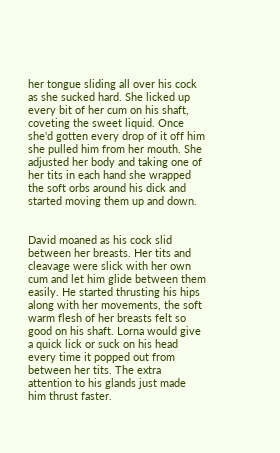her tongue sliding all over his cock as she sucked hard. She licked up every bit of her cum on his shaft, coveting the sweet liquid. Once she'd gotten every drop of it off him she pulled him from her mouth. She adjusted her body and taking one of her tits in each hand she wrapped the soft orbs around his dick and started moving them up and down.


David moaned as his cock slid between her breasts. Her tits and cleavage were slick with her own cum and let him glide between them easily. He started thrusting his hips along with her movements, the soft warm flesh of her breasts felt so good on his shaft. Lorna would give a quick lick or suck on his head every time it popped out from between her tits. The extra attention to his glands just made him thrust faster.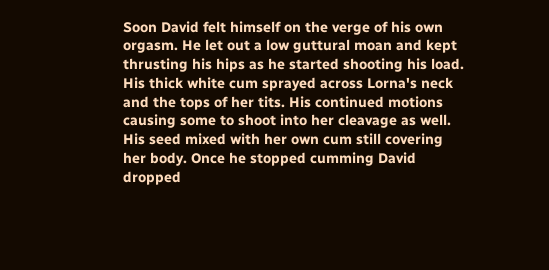Soon David felt himself on the verge of his own orgasm. He let out a low guttural moan and kept thrusting his hips as he started shooting his load. His thick white cum sprayed across Lorna's neck and the tops of her tits. His continued motions causing some to shoot into her cleavage as well. His seed mixed with her own cum still covering her body. Once he stopped cumming David dropped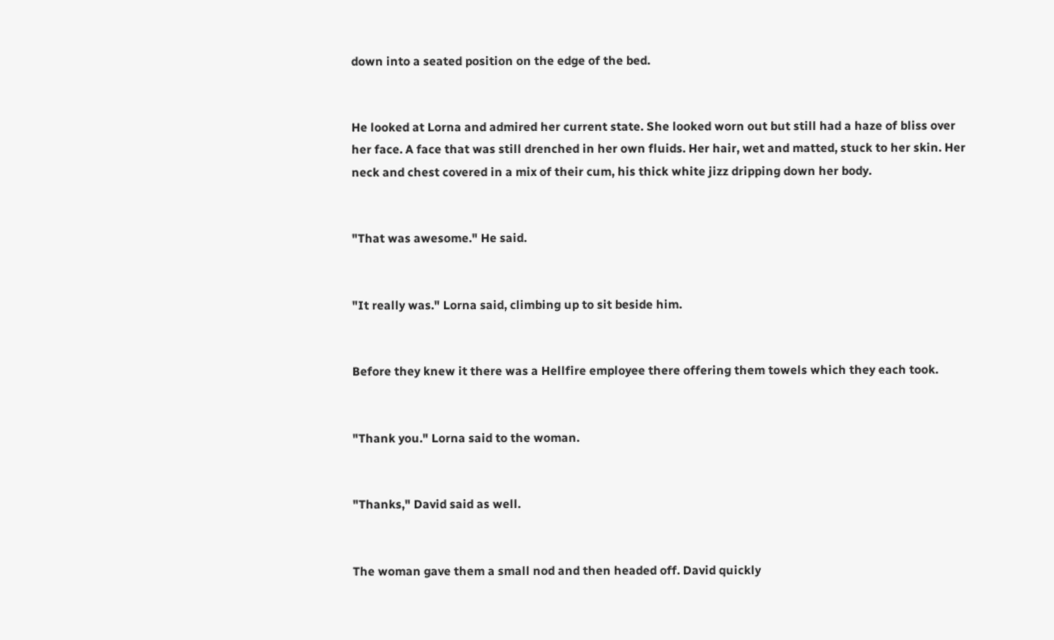down into a seated position on the edge of the bed.


He looked at Lorna and admired her current state. She looked worn out but still had a haze of bliss over her face. A face that was still drenched in her own fluids. Her hair, wet and matted, stuck to her skin. Her neck and chest covered in a mix of their cum, his thick white jizz dripping down her body.


"That was awesome." He said.


"It really was." Lorna said, climbing up to sit beside him.


Before they knew it there was a Hellfire employee there offering them towels which they each took.


"Thank you." Lorna said to the woman.


"Thanks," David said as well.


The woman gave them a small nod and then headed off. David quickly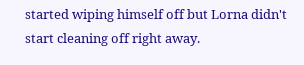started wiping himself off but Lorna didn't start cleaning off right away.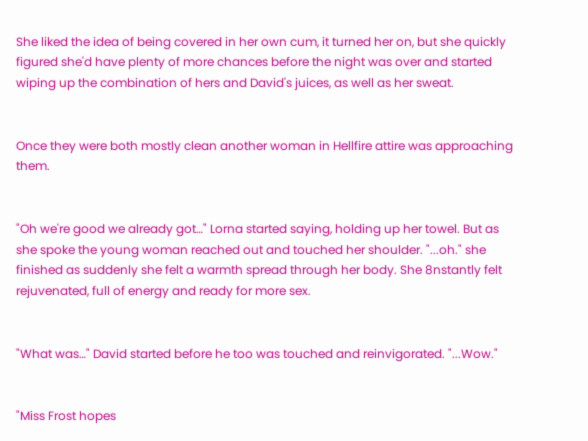She liked the idea of being covered in her own cum, it turned her on, but she quickly figured she'd have plenty of more chances before the night was over and started wiping up the combination of hers and David's juices, as well as her sweat.


Once they were both mostly clean another woman in Hellfire attire was approaching them.


"Oh we're good we already got…" Lorna started saying, holding up her towel. But as she spoke the young woman reached out and touched her shoulder. "...oh." she finished as suddenly she felt a warmth spread through her body. She 8nstantly felt rejuvenated, full of energy and ready for more sex.


"What was…" David started before he too was touched and reinvigorated. "...Wow."


"Miss Frost hopes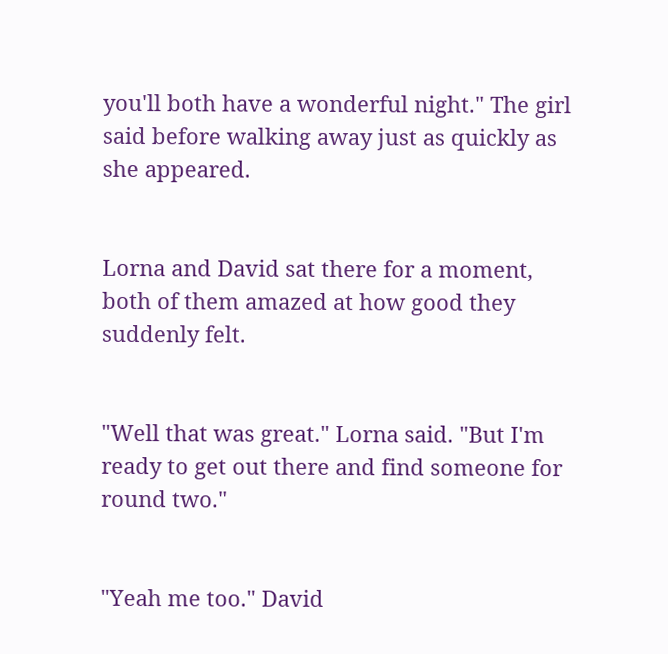you'll both have a wonderful night." The girl said before walking away just as quickly as she appeared.


Lorna and David sat there for a moment, both of them amazed at how good they suddenly felt.


"Well that was great." Lorna said. "But I'm ready to get out there and find someone for round two."


"Yeah me too." David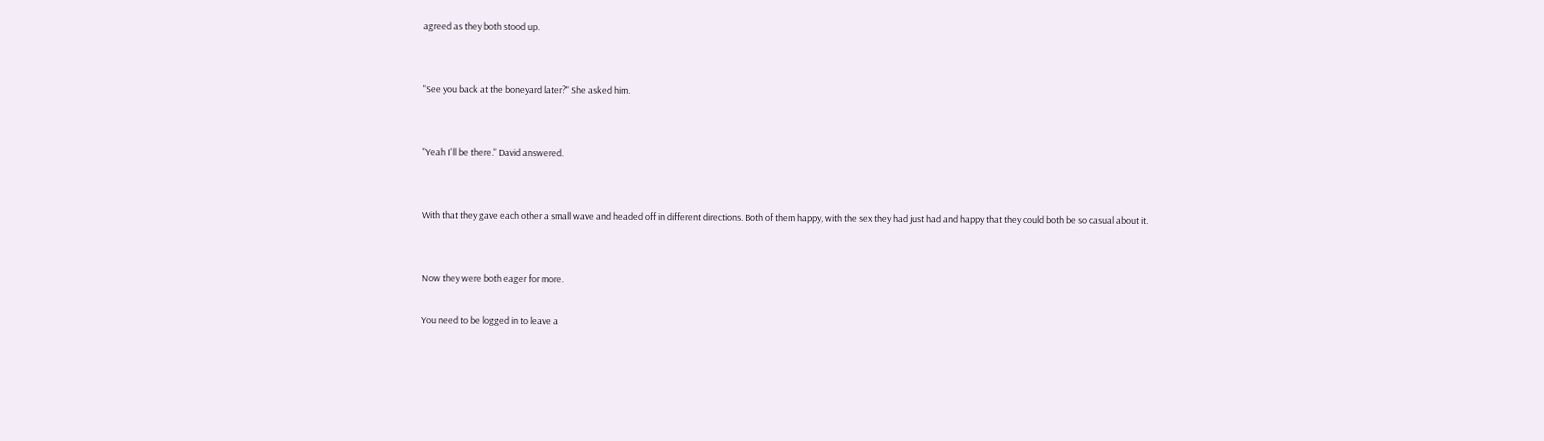agreed as they both stood up.


"See you back at the boneyard later?" She asked him.


"Yeah I'll be there." David answered.


With that they gave each other a small wave and headed off in different directions. Both of them happy, with the sex they had just had and happy that they could both be so casual about it.


Now they were both eager for more.

You need to be logged in to leave a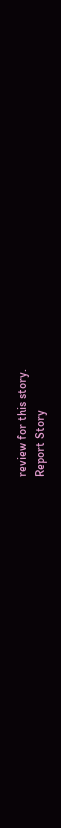review for this story.
Report Story